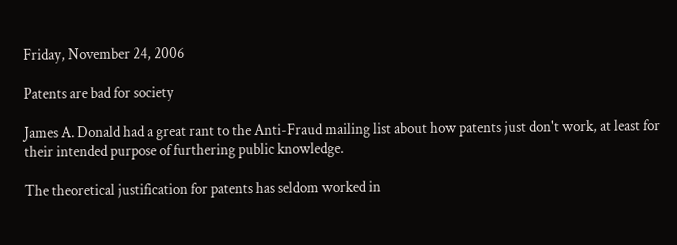Friday, November 24, 2006

Patents are bad for society

James A. Donald had a great rant to the Anti-Fraud mailing list about how patents just don't work, at least for their intended purpose of furthering public knowledge.

The theoretical justification for patents has seldom worked in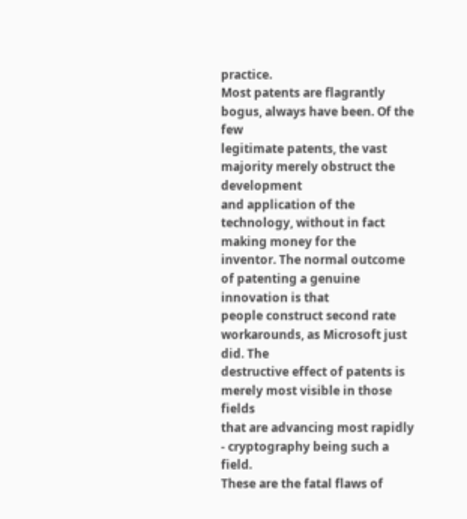practice.
Most patents are flagrantly bogus, always have been. Of the few
legitimate patents, the vast majority merely obstruct the development
and application of the technology, without in fact making money for the
inventor. The normal outcome of patenting a genuine innovation is that
people construct second rate workarounds, as Microsoft just did. The
destructive effect of patents is merely most visible in those fields
that are advancing most rapidly - cryptography being such a field.
These are the fatal flaws of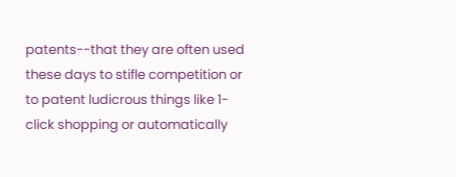patents--that they are often used these days to stifle competition or to patent ludicrous things like 1-click shopping or automatically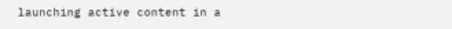launching active content in a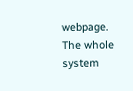webpage.  The whole system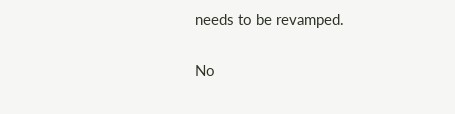needs to be revamped.

No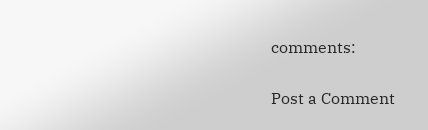comments:

Post a Comment